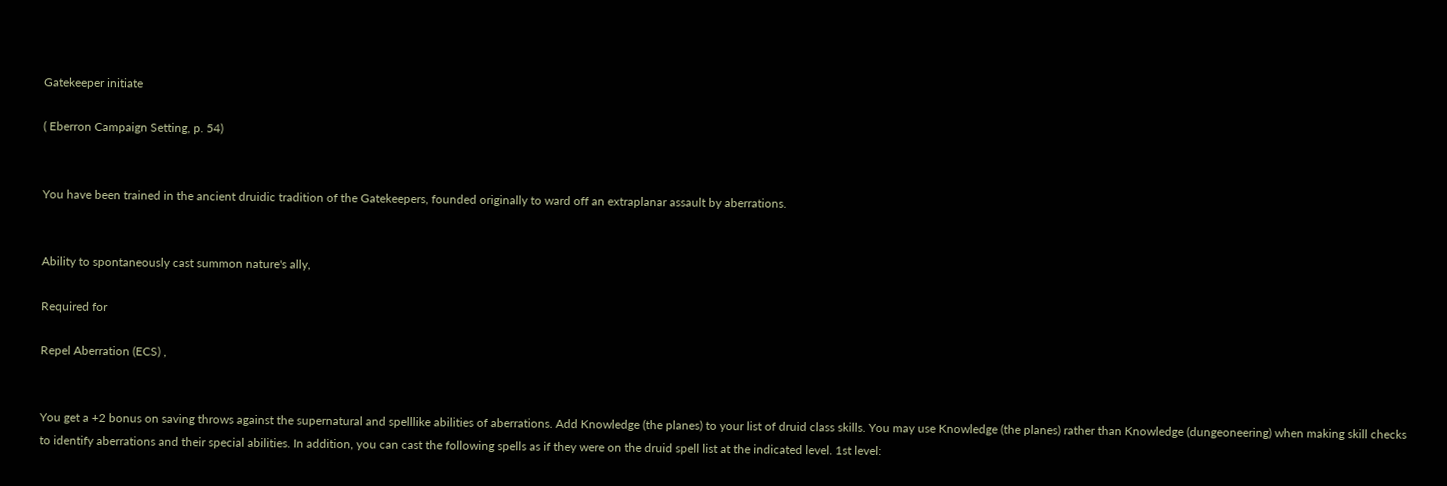Gatekeeper initiate

( Eberron Campaign Setting, p. 54)


You have been trained in the ancient druidic tradition of the Gatekeepers, founded originally to ward off an extraplanar assault by aberrations.


Ability to spontaneously cast summon nature's ally,

Required for

Repel Aberration (ECS) ,


You get a +2 bonus on saving throws against the supernatural and spelllike abilities of aberrations. Add Knowledge (the planes) to your list of druid class skills. You may use Knowledge (the planes) rather than Knowledge (dungeoneering) when making skill checks to identify aberrations and their special abilities. In addition, you can cast the following spells as if they were on the druid spell list at the indicated level. 1st level: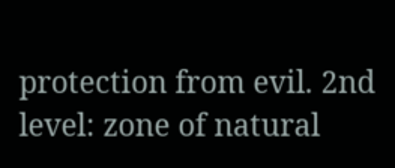protection from evil. 2nd level: zone of natural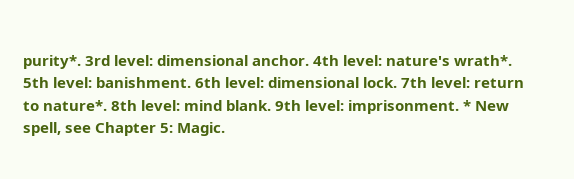purity*. 3rd level: dimensional anchor. 4th level: nature's wrath*. 5th level: banishment. 6th level: dimensional lock. 7th level: return to nature*. 8th level: mind blank. 9th level: imprisonment. * New spell, see Chapter 5: Magic.